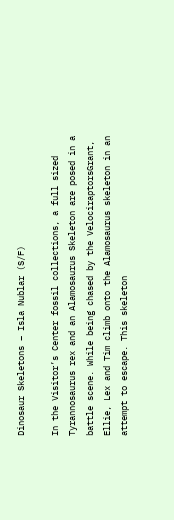Dinosaur Skeletons – Isla Nublar (S/F)

In the Visitor’s Center fossil collections, a full sized Tyrannosaurus rex and an Alamosaurus Skeleton are posed in a battle scene. While being chased by the VelociraptorsGrant, Ellie, Lex and Tim climb onto the Alamosaurus skeleton in an attempt to escape. This skeleton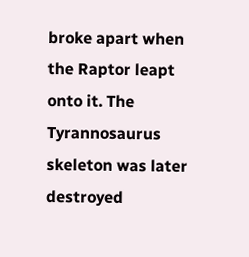broke apart when the Raptor leapt onto it. The Tyrannosaurus skeleton was later destroyed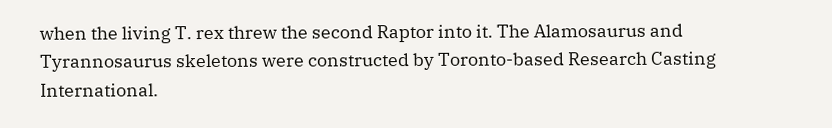when the living T. rex threw the second Raptor into it. The Alamosaurus and Tyrannosaurus skeletons were constructed by Toronto-based Research Casting International.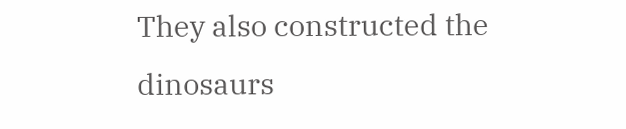They also constructed the dinosaurs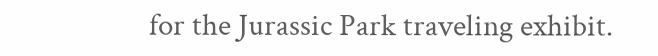for the Jurassic Park traveling exhibit.